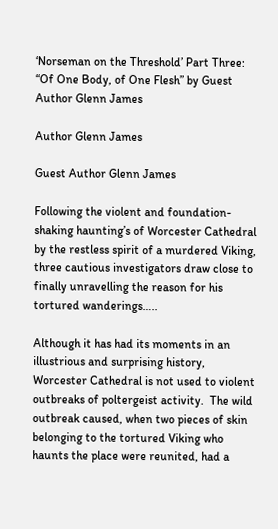‘Norseman on the Threshold’ Part Three: “Of One Body, of One Flesh” by Guest Author Glenn James

Author Glenn James

Guest Author Glenn James

Following the violent and foundation-shaking haunting’s of Worcester Cathedral by the restless spirit of a murdered Viking, three cautious investigators draw close to finally unravelling the reason for his tortured wanderings…..

Although it has had its moments in an illustrious and surprising history, Worcester Cathedral is not used to violent outbreaks of poltergeist activity.  The wild outbreak caused, when two pieces of skin belonging to the tortured Viking who haunts the place were reunited, had a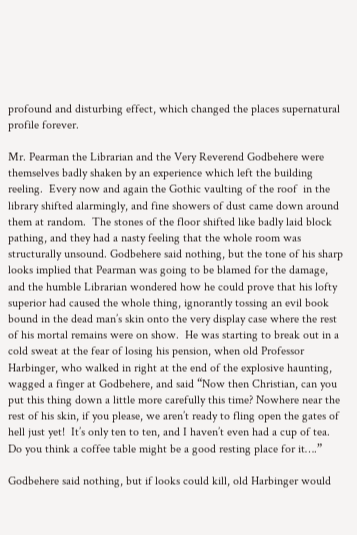profound and disturbing effect, which changed the places supernatural profile forever.

Mr. Pearman the Librarian and the Very Reverend Godbehere were themselves badly shaken by an experience which left the building reeling.  Every now and again the Gothic vaulting of the roof  in the library shifted alarmingly, and fine showers of dust came down around them at random.  The stones of the floor shifted like badly laid block pathing, and they had a nasty feeling that the whole room was structurally unsound. Godbehere said nothing, but the tone of his sharp looks implied that Pearman was going to be blamed for the damage, and the humble Librarian wondered how he could prove that his lofty superior had caused the whole thing, ignorantly tossing an evil book bound in the dead man’s skin onto the very display case where the rest of his mortal remains were on show.  He was starting to break out in a cold sweat at the fear of losing his pension, when old Professor Harbinger, who walked in right at the end of the explosive haunting, wagged a finger at Godbehere, and said “Now then Christian, can you put this thing down a little more carefully this time? Nowhere near the rest of his skin, if you please, we aren’t ready to fling open the gates of hell just yet!  It’s only ten to ten, and I haven’t even had a cup of tea.  Do you think a coffee table might be a good resting place for it….”

Godbehere said nothing, but if looks could kill, old Harbinger would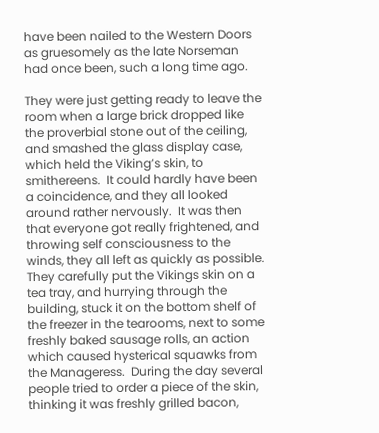have been nailed to the Western Doors as gruesomely as the late Norseman had once been, such a long time ago.

They were just getting ready to leave the room when a large brick dropped like the proverbial stone out of the ceiling, and smashed the glass display case, which held the Viking’s skin, to smithereens.  It could hardly have been a coincidence, and they all looked around rather nervously.  It was then that everyone got really frightened, and throwing self consciousness to the winds, they all left as quickly as possible.  They carefully put the Vikings skin on a tea tray, and hurrying through the building, stuck it on the bottom shelf of the freezer in the tearooms, next to some freshly baked sausage rolls, an action which caused hysterical squawks from the Manageress.  During the day several people tried to order a piece of the skin, thinking it was freshly grilled bacon,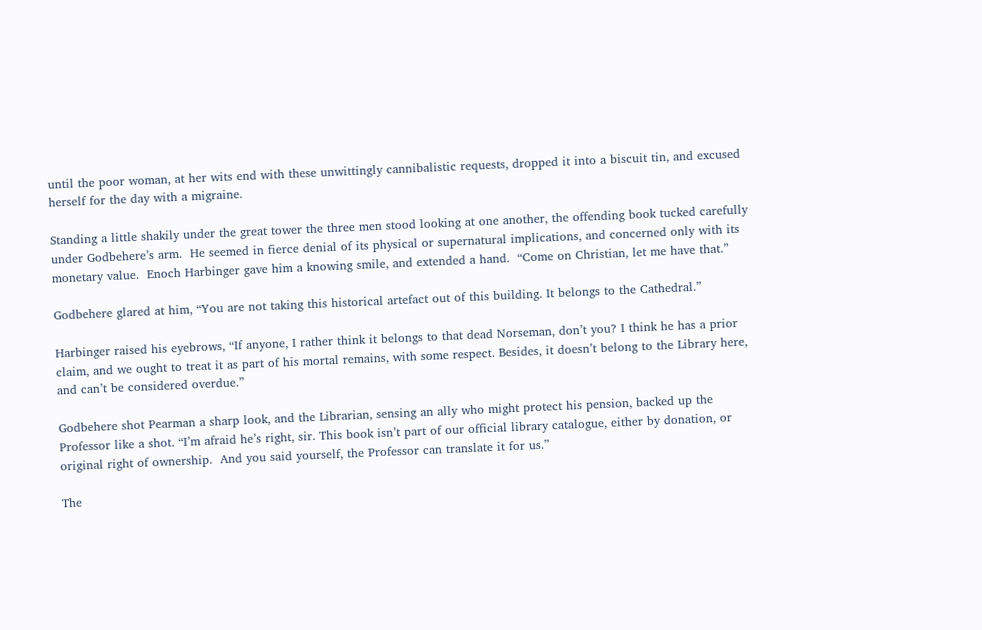until the poor woman, at her wits end with these unwittingly cannibalistic requests, dropped it into a biscuit tin, and excused herself for the day with a migraine.

Standing a little shakily under the great tower the three men stood looking at one another, the offending book tucked carefully under Godbehere’s arm.  He seemed in fierce denial of its physical or supernatural implications, and concerned only with its monetary value.  Enoch Harbinger gave him a knowing smile, and extended a hand.  “Come on Christian, let me have that.”

Godbehere glared at him, “You are not taking this historical artefact out of this building. It belongs to the Cathedral.”

Harbinger raised his eyebrows, “If anyone, I rather think it belongs to that dead Norseman, don’t you? I think he has a prior claim, and we ought to treat it as part of his mortal remains, with some respect. Besides, it doesn’t belong to the Library here, and can’t be considered overdue.”

Godbehere shot Pearman a sharp look, and the Librarian, sensing an ally who might protect his pension, backed up the Professor like a shot. “I’m afraid he’s right, sir. This book isn’t part of our official library catalogue, either by donation, or original right of ownership.  And you said yourself, the Professor can translate it for us.”

The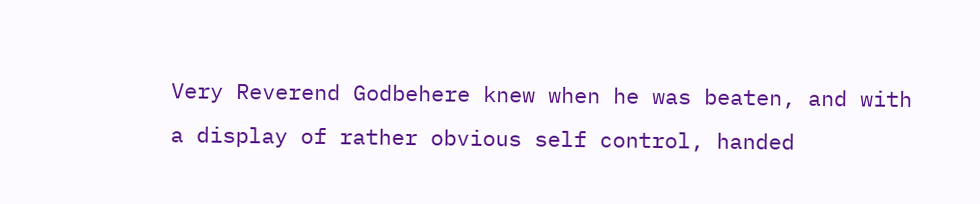Very Reverend Godbehere knew when he was beaten, and with a display of rather obvious self control, handed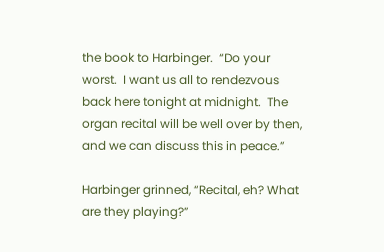the book to Harbinger.  “Do your worst.  I want us all to rendezvous back here tonight at midnight.  The organ recital will be well over by then, and we can discuss this in peace.”

Harbinger grinned, “Recital, eh? What are they playing?”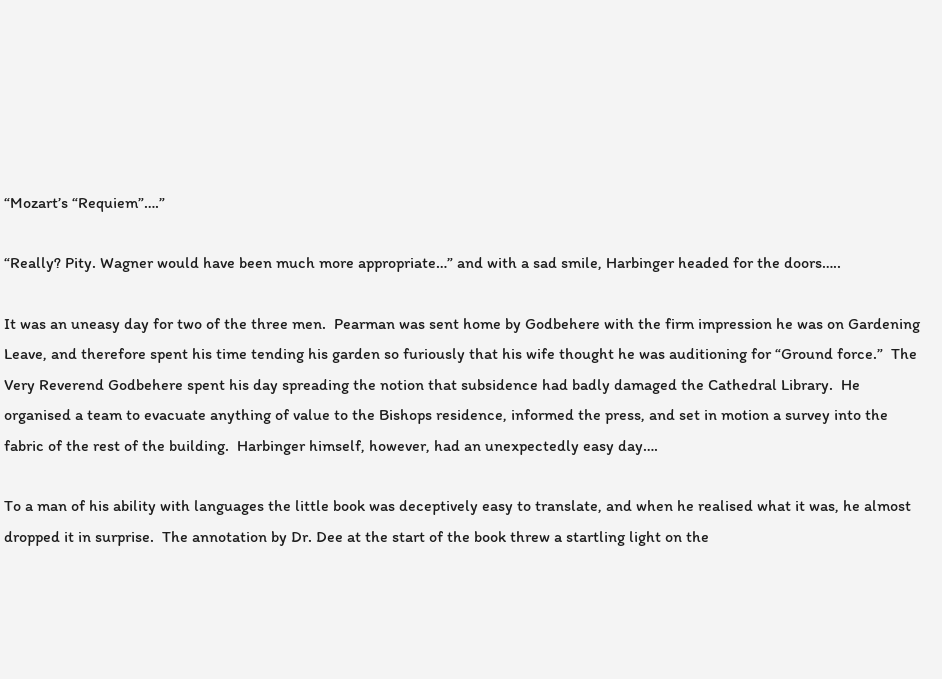“Mozart’s “Requiem”….”

“Really? Pity. Wagner would have been much more appropriate…” and with a sad smile, Harbinger headed for the doors…..

It was an uneasy day for two of the three men.  Pearman was sent home by Godbehere with the firm impression he was on Gardening Leave, and therefore spent his time tending his garden so furiously that his wife thought he was auditioning for “Ground force.”  The Very Reverend Godbehere spent his day spreading the notion that subsidence had badly damaged the Cathedral Library.  He organised a team to evacuate anything of value to the Bishops residence, informed the press, and set in motion a survey into the fabric of the rest of the building.  Harbinger himself, however, had an unexpectedly easy day….

To a man of his ability with languages the little book was deceptively easy to translate, and when he realised what it was, he almost dropped it in surprise.  The annotation by Dr. Dee at the start of the book threw a startling light on the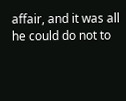affair, and it was all he could do not to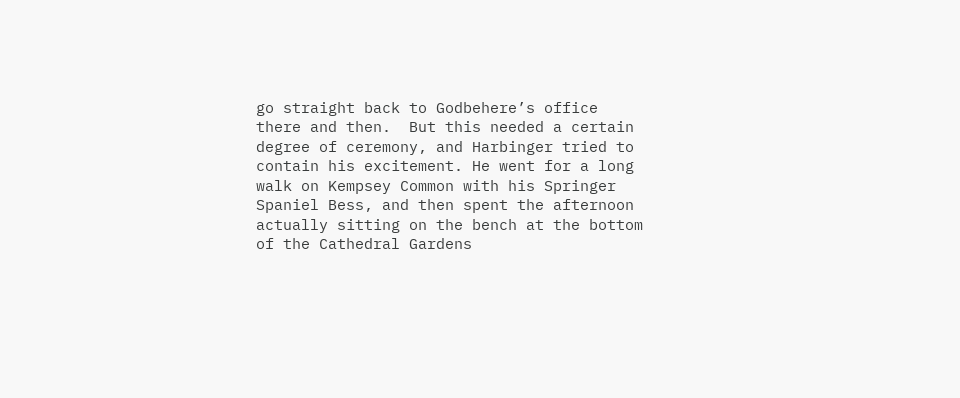go straight back to Godbehere’s office there and then.  But this needed a certain degree of ceremony, and Harbinger tried to contain his excitement. He went for a long walk on Kempsey Common with his Springer Spaniel Bess, and then spent the afternoon actually sitting on the bench at the bottom of the Cathedral Gardens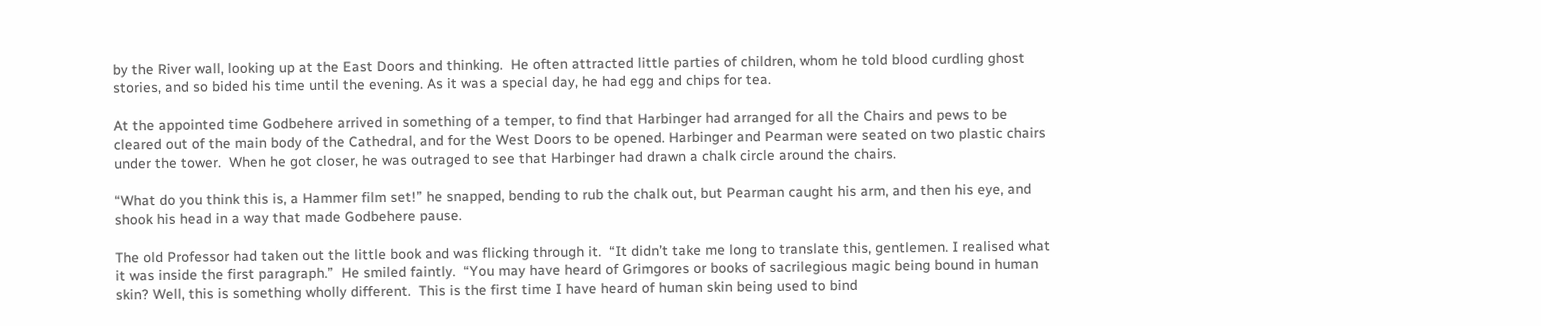by the River wall, looking up at the East Doors and thinking.  He often attracted little parties of children, whom he told blood curdling ghost stories, and so bided his time until the evening. As it was a special day, he had egg and chips for tea.

At the appointed time Godbehere arrived in something of a temper, to find that Harbinger had arranged for all the Chairs and pews to be cleared out of the main body of the Cathedral, and for the West Doors to be opened. Harbinger and Pearman were seated on two plastic chairs under the tower.  When he got closer, he was outraged to see that Harbinger had drawn a chalk circle around the chairs.

“What do you think this is, a Hammer film set!” he snapped, bending to rub the chalk out, but Pearman caught his arm, and then his eye, and shook his head in a way that made Godbehere pause.

The old Professor had taken out the little book and was flicking through it.  “It didn’t take me long to translate this, gentlemen. I realised what it was inside the first paragraph.”  He smiled faintly.  “You may have heard of Grimgores or books of sacrilegious magic being bound in human skin? Well, this is something wholly different.  This is the first time I have heard of human skin being used to bind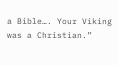a Bible…. Your Viking was a Christian.”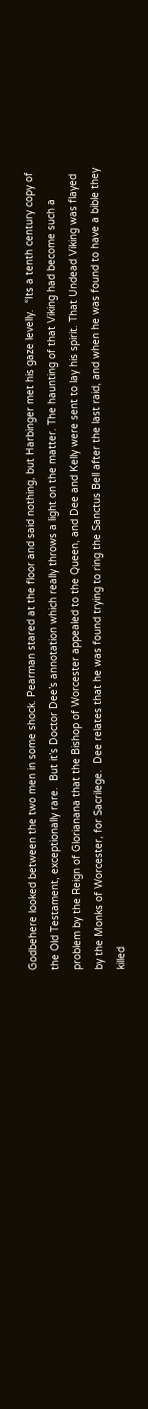Godbehere looked between the two men in some shock. Pearman stared at the floor and said nothing, but Harbinger met his gaze levelly.  “Its a tenth century copy of the Old Testament, exceptionally rare.  But it’s Doctor Dee’s annotation which really throws a light on the matter. The haunting of that Viking had become such a problem by the Reign of Glorianana that the Bishop of Worcester appealed to the Queen, and Dee and Kelly were sent to lay his spirit. That Undead Viking was flayed by the Monks of Worcester, for Sacrilege.  Dee relates that he was found trying to ring the Sanctus Bell after the last raid, and when he was found to have a bible they killed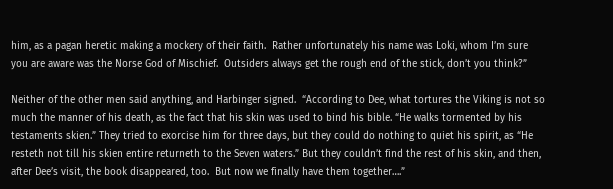him, as a pagan heretic making a mockery of their faith.  Rather unfortunately his name was Loki, whom I’m sure you are aware was the Norse God of Mischief.  Outsiders always get the rough end of the stick, don’t you think?”

Neither of the other men said anything, and Harbinger signed.  “According to Dee, what tortures the Viking is not so much the manner of his death, as the fact that his skin was used to bind his bible. “He walks tormented by his testaments skien.” They tried to exorcise him for three days, but they could do nothing to quiet his spirit, as “He resteth not till his skien entire returneth to the Seven waters.” But they couldn’t find the rest of his skin, and then, after Dee’s visit, the book disappeared, too.  But now we finally have them together….”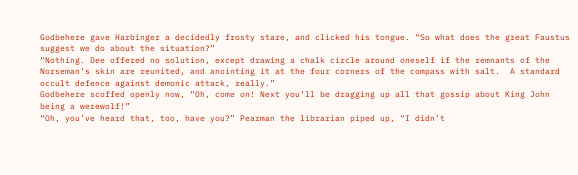Godbehere gave Harbinger a decidedly frosty stare, and clicked his tongue. “So what does the great Faustus suggest we do about the situation?”                                                                               “Nothing. Dee offered no solution, except drawing a chalk circle around oneself if the remnants of the Norseman’s skin are reunited, and anointing it at the four corners of the compass with salt.  A standard occult defence against demonic attack, really.”                                                                                                                             Godbehere scoffed openly now, “Oh, come on! Next you’ll be dragging up all that gossip about King John being a werewolf!”                                                                                                                         “Oh, you’ve heard that, too, have you?” Pearman the librarian piped up, “I didn’t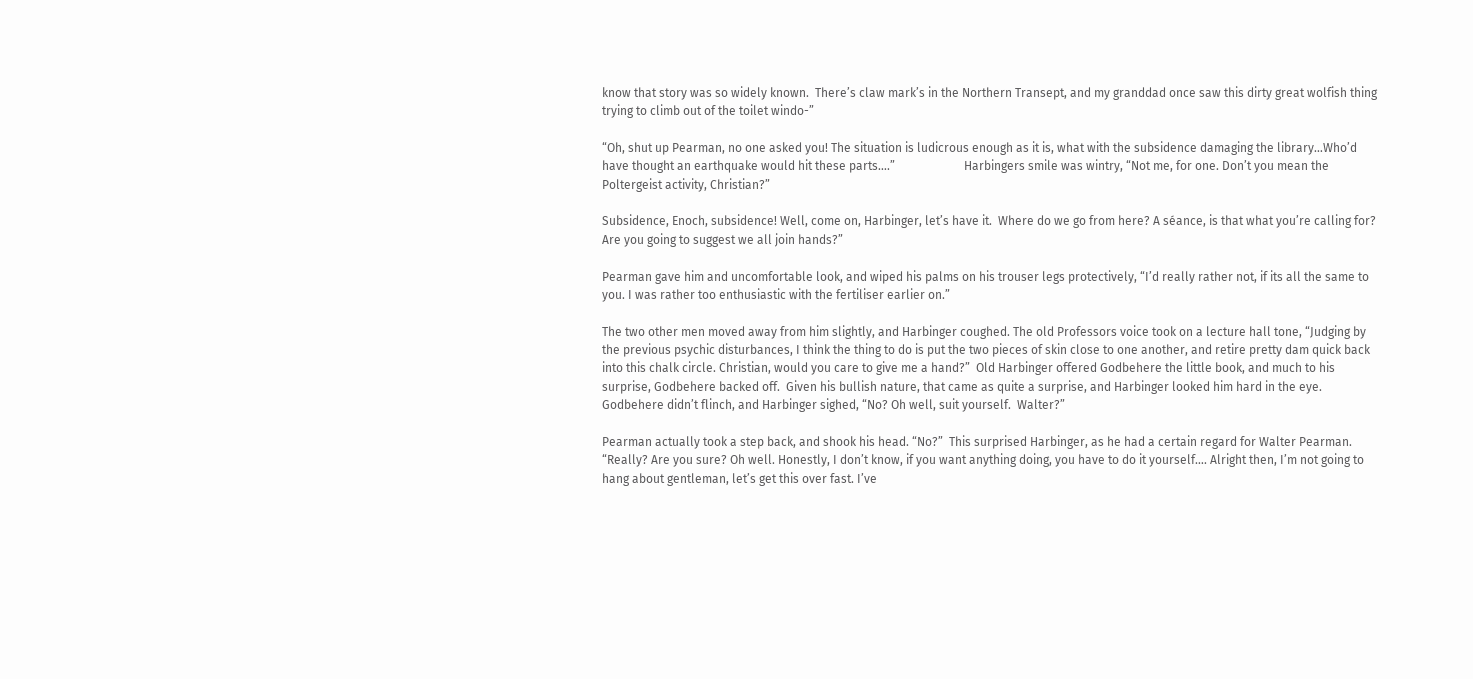know that story was so widely known.  There’s claw mark’s in the Northern Transept, and my granddad once saw this dirty great wolfish thing trying to climb out of the toilet windo-”

“Oh, shut up Pearman, no one asked you! The situation is ludicrous enough as it is, what with the subsidence damaging the library…Who’d have thought an earthquake would hit these parts….”                       Harbingers smile was wintry, “Not me, for one. Don’t you mean the Poltergeist activity, Christian?”

Subsidence, Enoch, subsidence! Well, come on, Harbinger, let’s have it.  Where do we go from here? A séance, is that what you’re calling for? Are you going to suggest we all join hands?”

Pearman gave him and uncomfortable look, and wiped his palms on his trouser legs protectively, “I’d really rather not, if its all the same to you. I was rather too enthusiastic with the fertiliser earlier on.”

The two other men moved away from him slightly, and Harbinger coughed. The old Professors voice took on a lecture hall tone, “Judging by the previous psychic disturbances, I think the thing to do is put the two pieces of skin close to one another, and retire pretty dam quick back into this chalk circle. Christian, would you care to give me a hand?”  Old Harbinger offered Godbehere the little book, and much to his surprise, Godbehere backed off.  Given his bullish nature, that came as quite a surprise, and Harbinger looked him hard in the eye.  Godbehere didn’t flinch, and Harbinger sighed, “No? Oh well, suit yourself.  Walter?”

Pearman actually took a step back, and shook his head. “No?”  This surprised Harbinger, as he had a certain regard for Walter Pearman. “Really? Are you sure? Oh well. Honestly, I don’t know, if you want anything doing, you have to do it yourself…. Alright then, I’m not going to hang about gentleman, let’s get this over fast. I’ve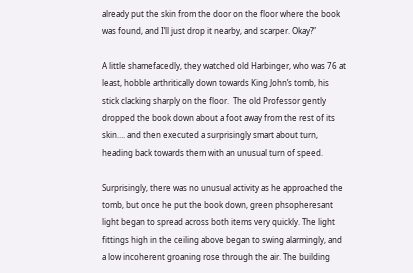already put the skin from the door on the floor where the book was found, and I’ll just drop it nearby, and scarper. Okay?”

A little shamefacedly, they watched old Harbinger, who was 76 at least, hobble arthritically down towards King John’s tomb, his stick clacking sharply on the floor.  The old Professor gently dropped the book down about a foot away from the rest of its skin…. and then executed a surprisingly smart about turn, heading back towards them with an unusual turn of speed.

Surprisingly, there was no unusual activity as he approached the tomb, but once he put the book down, green phsopheresant light began to spread across both items very quickly. The light fittings high in the ceiling above began to swing alarmingly, and a low incoherent groaning rose through the air. The building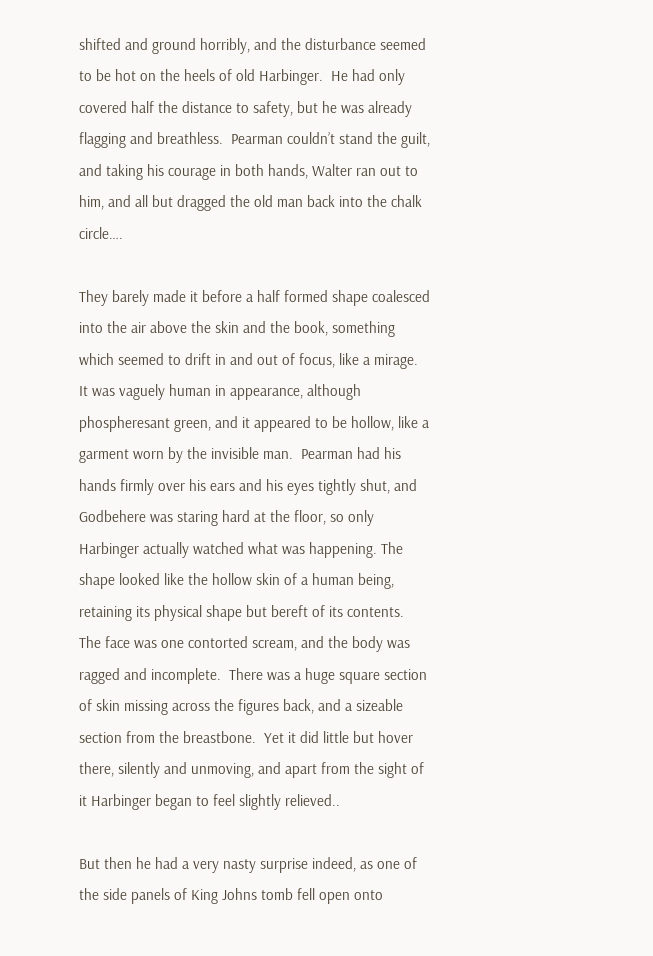shifted and ground horribly, and the disturbance seemed to be hot on the heels of old Harbinger.  He had only covered half the distance to safety, but he was already flagging and breathless.  Pearman couldn’t stand the guilt, and taking his courage in both hands, Walter ran out to him, and all but dragged the old man back into the chalk circle….

They barely made it before a half formed shape coalesced into the air above the skin and the book, something which seemed to drift in and out of focus, like a mirage.  It was vaguely human in appearance, although phospheresant green, and it appeared to be hollow, like a garment worn by the invisible man.  Pearman had his hands firmly over his ears and his eyes tightly shut, and Godbehere was staring hard at the floor, so only Harbinger actually watched what was happening. The shape looked like the hollow skin of a human being, retaining its physical shape but bereft of its contents.  The face was one contorted scream, and the body was ragged and incomplete.  There was a huge square section of skin missing across the figures back, and a sizeable section from the breastbone.  Yet it did little but hover there, silently and unmoving, and apart from the sight of it Harbinger began to feel slightly relieved..

But then he had a very nasty surprise indeed, as one of the side panels of King Johns tomb fell open onto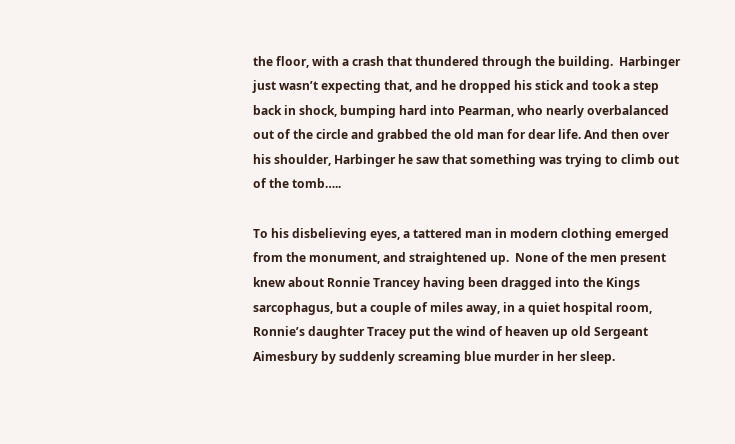the floor, with a crash that thundered through the building.  Harbinger just wasn’t expecting that, and he dropped his stick and took a step back in shock, bumping hard into Pearman, who nearly overbalanced out of the circle and grabbed the old man for dear life. And then over his shoulder, Harbinger he saw that something was trying to climb out of the tomb…..

To his disbelieving eyes, a tattered man in modern clothing emerged from the monument, and straightened up.  None of the men present knew about Ronnie Trancey having been dragged into the Kings sarcophagus, but a couple of miles away, in a quiet hospital room, Ronnie’s daughter Tracey put the wind of heaven up old Sergeant Aimesbury by suddenly screaming blue murder in her sleep.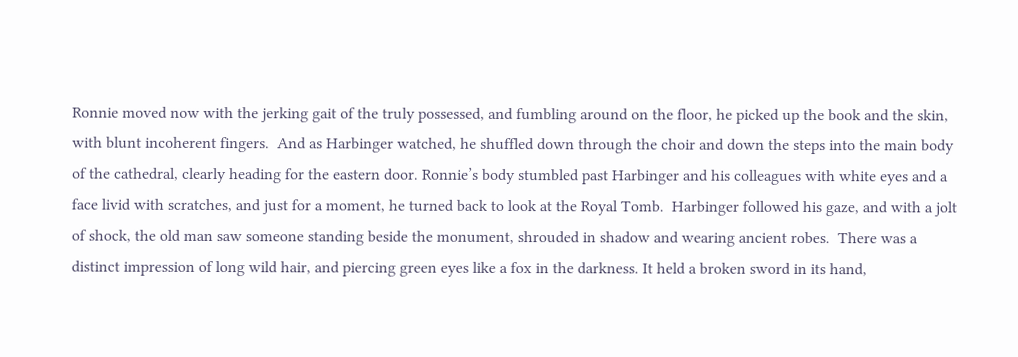Ronnie moved now with the jerking gait of the truly possessed, and fumbling around on the floor, he picked up the book and the skin, with blunt incoherent fingers.  And as Harbinger watched, he shuffled down through the choir and down the steps into the main body of the cathedral, clearly heading for the eastern door. Ronnie’s body stumbled past Harbinger and his colleagues with white eyes and a face livid with scratches, and just for a moment, he turned back to look at the Royal Tomb.  Harbinger followed his gaze, and with a jolt of shock, the old man saw someone standing beside the monument, shrouded in shadow and wearing ancient robes.  There was a distinct impression of long wild hair, and piercing green eyes like a fox in the darkness. It held a broken sword in its hand,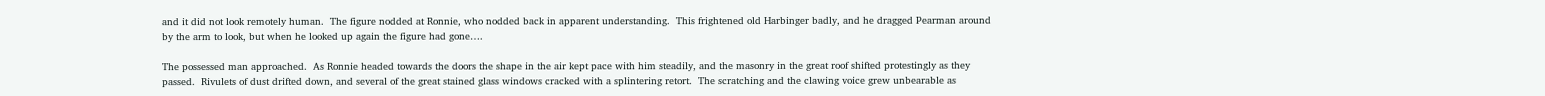and it did not look remotely human.  The figure nodded at Ronnie, who nodded back in apparent understanding.  This frightened old Harbinger badly, and he dragged Pearman around by the arm to look, but when he looked up again the figure had gone….

The possessed man approached.  As Ronnie headed towards the doors the shape in the air kept pace with him steadily, and the masonry in the great roof shifted protestingly as they passed.  Rivulets of dust drifted down, and several of the great stained glass windows cracked with a splintering retort.  The scratching and the clawing voice grew unbearable as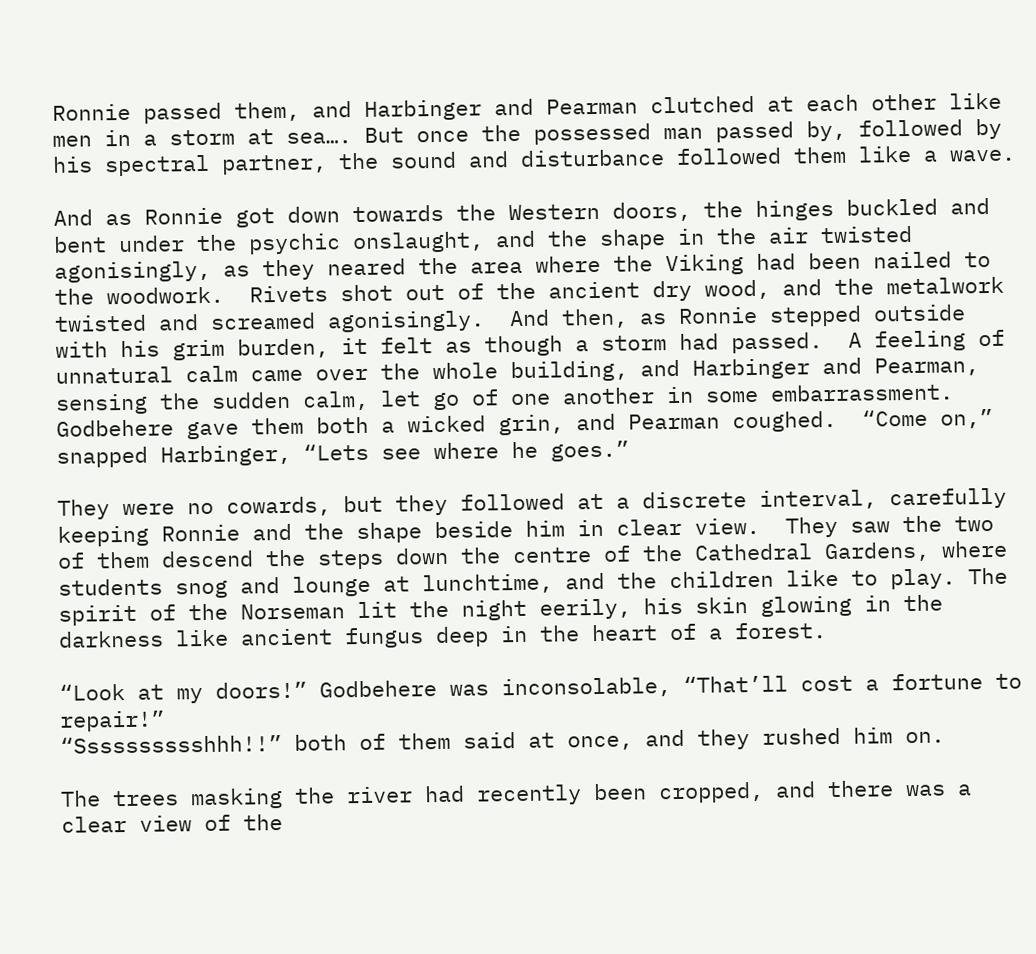Ronnie passed them, and Harbinger and Pearman clutched at each other like men in a storm at sea…. But once the possessed man passed by, followed by his spectral partner, the sound and disturbance followed them like a wave.

And as Ronnie got down towards the Western doors, the hinges buckled and bent under the psychic onslaught, and the shape in the air twisted agonisingly, as they neared the area where the Viking had been nailed to the woodwork.  Rivets shot out of the ancient dry wood, and the metalwork twisted and screamed agonisingly.  And then, as Ronnie stepped outside with his grim burden, it felt as though a storm had passed.  A feeling of unnatural calm came over the whole building, and Harbinger and Pearman, sensing the sudden calm, let go of one another in some embarrassment.  Godbehere gave them both a wicked grin, and Pearman coughed.  “Come on,” snapped Harbinger, “Lets see where he goes.”

They were no cowards, but they followed at a discrete interval, carefully keeping Ronnie and the shape beside him in clear view.  They saw the two of them descend the steps down the centre of the Cathedral Gardens, where students snog and lounge at lunchtime, and the children like to play. The spirit of the Norseman lit the night eerily, his skin glowing in the darkness like ancient fungus deep in the heart of a forest.

“Look at my doors!” Godbehere was inconsolable, “That’ll cost a fortune to repair!”                                                    “Sssssssssshhh!!” both of them said at once, and they rushed him on.

The trees masking the river had recently been cropped, and there was a clear view of the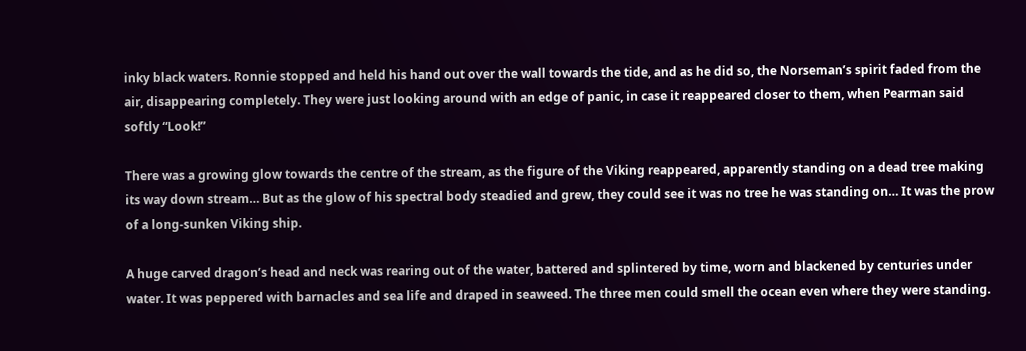inky black waters. Ronnie stopped and held his hand out over the wall towards the tide, and as he did so, the Norseman’s spirit faded from the air, disappearing completely. They were just looking around with an edge of panic, in case it reappeared closer to them, when Pearman said softly “Look!”

There was a growing glow towards the centre of the stream, as the figure of the Viking reappeared, apparently standing on a dead tree making its way down stream… But as the glow of his spectral body steadied and grew, they could see it was no tree he was standing on… It was the prow of a long-sunken Viking ship.

A huge carved dragon’s head and neck was rearing out of the water, battered and splintered by time, worn and blackened by centuries under water. It was peppered with barnacles and sea life and draped in seaweed. The three men could smell the ocean even where they were standing.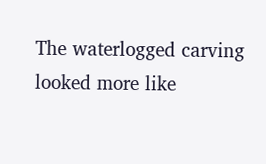The waterlogged carving looked more like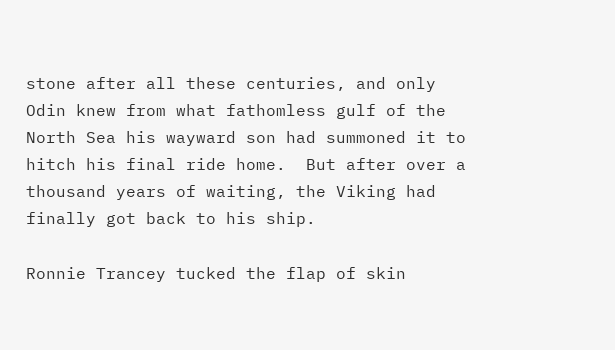stone after all these centuries, and only Odin knew from what fathomless gulf of the North Sea his wayward son had summoned it to hitch his final ride home.  But after over a thousand years of waiting, the Viking had finally got back to his ship.

Ronnie Trancey tucked the flap of skin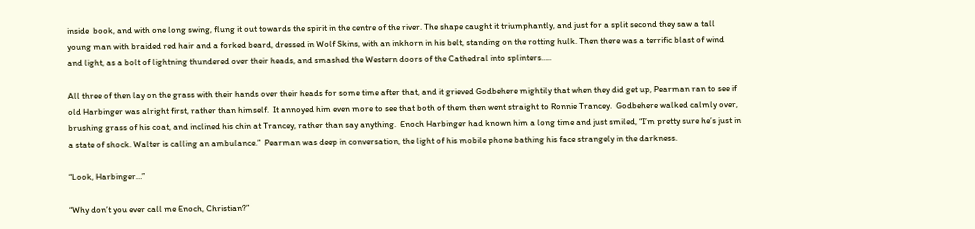inside  book, and with one long swing, flung it out towards the spirit in the centre of the river. The shape caught it triumphantly, and just for a split second they saw a tall young man with braided red hair and a forked beard, dressed in Wolf Skins, with an inkhorn in his belt, standing on the rotting hulk. Then there was a terrific blast of wind and light, as a bolt of lightning thundered over their heads, and smashed the Western doors of the Cathedral into splinters…..

All three of then lay on the grass with their hands over their heads for some time after that, and it grieved Godbehere mightily that when they did get up, Pearman ran to see if old Harbinger was alright first, rather than himself.  It annoyed him even more to see that both of them then went straight to Ronnie Trancey.  Godbehere walked calmly over, brushing grass of his coat, and inclined his chin at Trancey, rather than say anything.  Enoch Harbinger had known him a long time and just smiled, “I’m pretty sure he’s just in a state of shock. Walter is calling an ambulance.”  Pearman was deep in conversation, the light of his mobile phone bathing his face strangely in the darkness.

“Look, Harbinger…”

“Why don’t you ever call me Enoch, Christian?”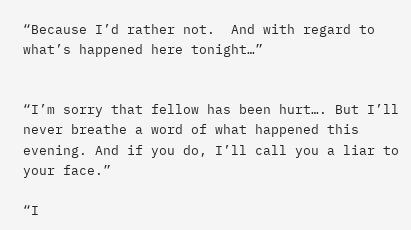“Because I’d rather not.  And with regard to what’s happened here tonight…”


“I’m sorry that fellow has been hurt…. But I’ll never breathe a word of what happened this evening. And if you do, I’ll call you a liar to your face.”

“I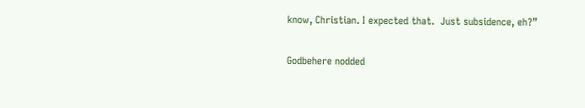know, Christian. I expected that.  Just subsidence, eh?”

Godbehere nodded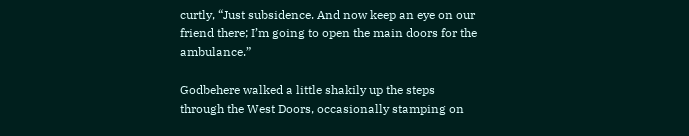curtly, “Just subsidence. And now keep an eye on our friend there; I’m going to open the main doors for the ambulance.”

Godbehere walked a little shakily up the steps through the West Doors, occasionally stamping on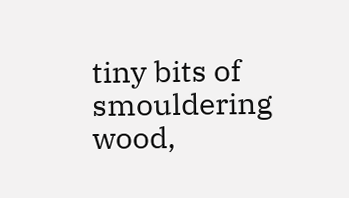tiny bits of smouldering wood,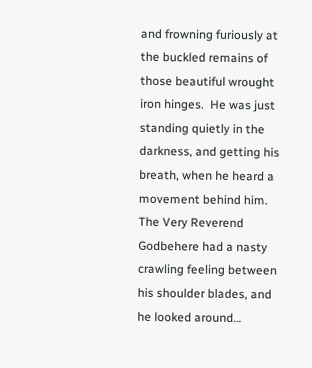and frowning furiously at the buckled remains of those beautiful wrought iron hinges.  He was just standing quietly in the darkness, and getting his breath, when he heard a movement behind him.  The Very Reverend Godbehere had a nasty crawling feeling between his shoulder blades, and he looked around…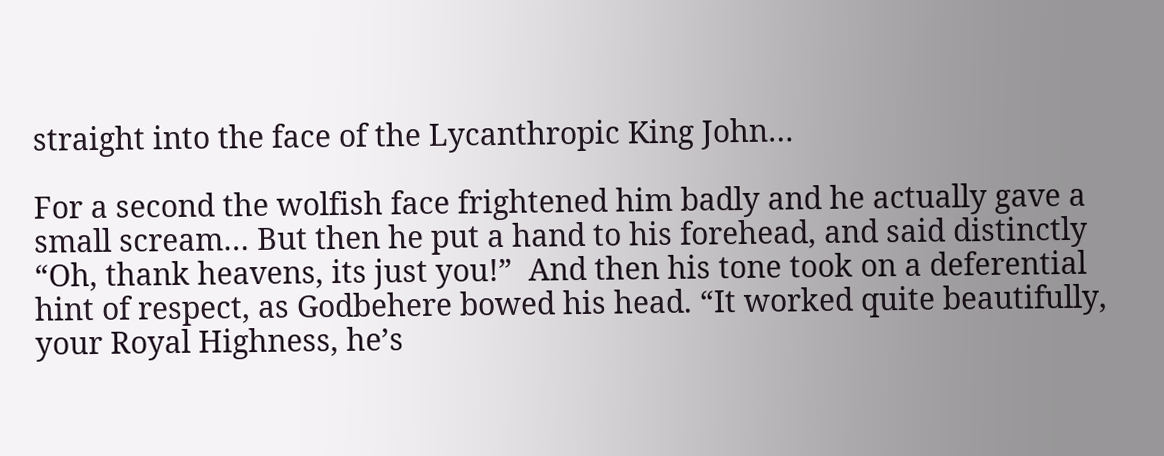straight into the face of the Lycanthropic King John…

For a second the wolfish face frightened him badly and he actually gave a small scream… But then he put a hand to his forehead, and said distinctly “Oh, thank heavens, its just you!”  And then his tone took on a deferential hint of respect, as Godbehere bowed his head. “It worked quite beautifully, your Royal Highness, he’s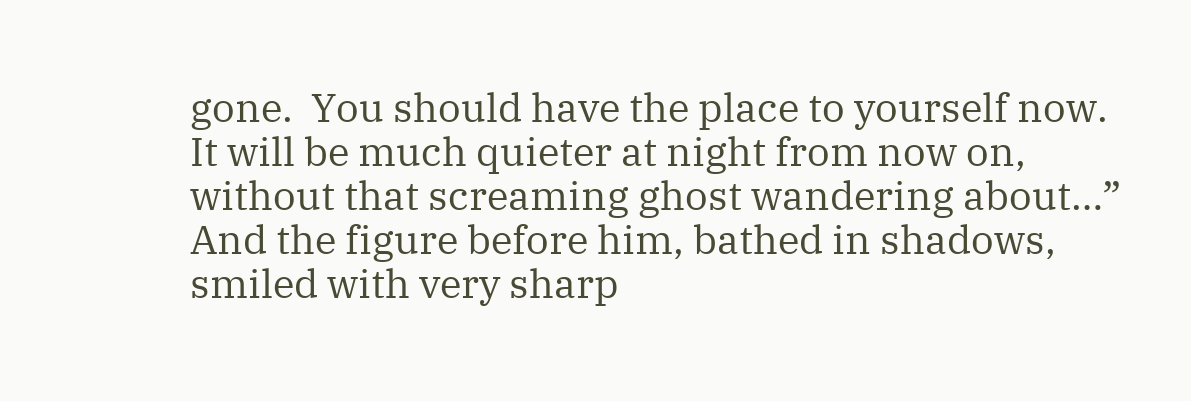gone.  You should have the place to yourself now.  It will be much quieter at night from now on, without that screaming ghost wandering about…”  And the figure before him, bathed in shadows, smiled with very sharp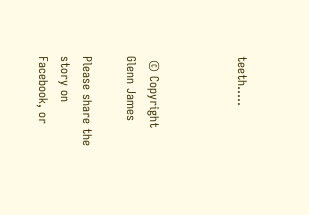teeth…..



 © Copyright Glenn James

Please share the story on Facebook, or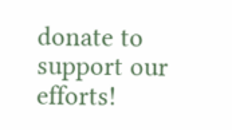donate to support our efforts!